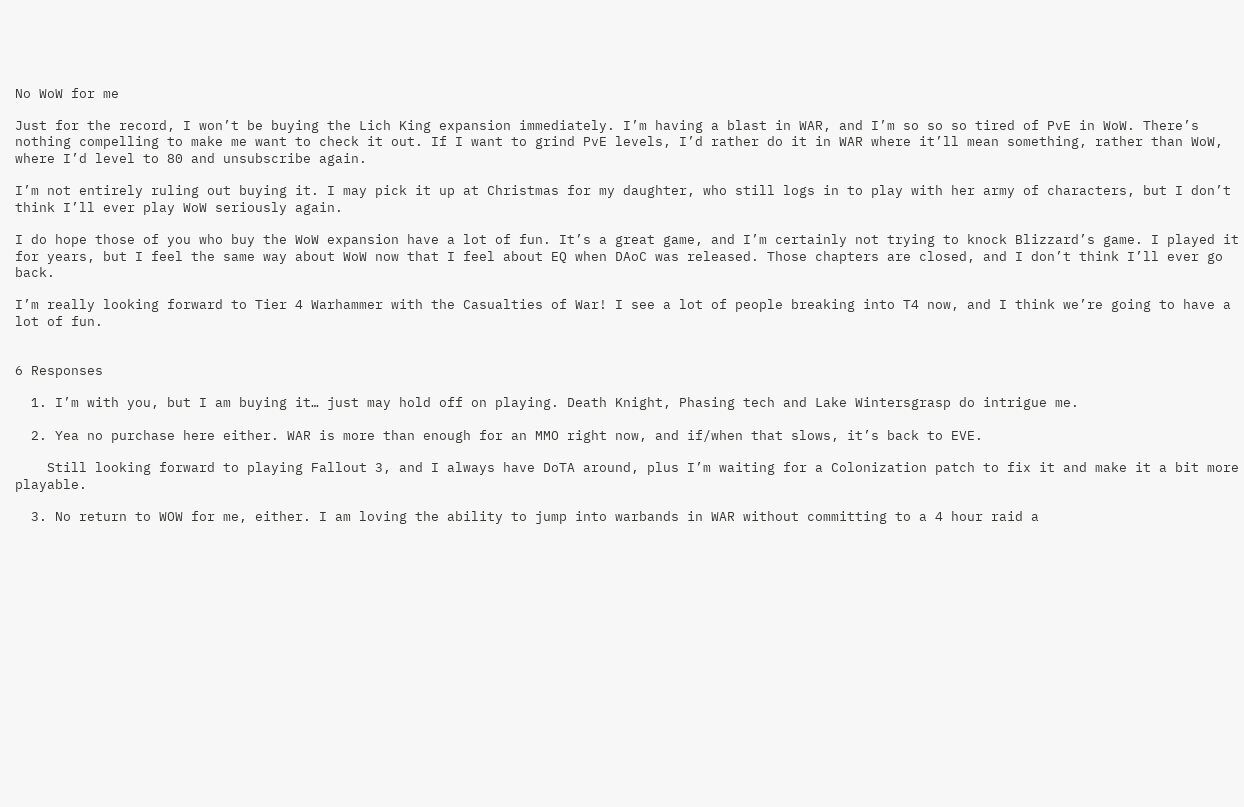No WoW for me

Just for the record, I won’t be buying the Lich King expansion immediately. I’m having a blast in WAR, and I’m so so so tired of PvE in WoW. There’s nothing compelling to make me want to check it out. If I want to grind PvE levels, I’d rather do it in WAR where it’ll mean something, rather than WoW, where I’d level to 80 and unsubscribe again.

I’m not entirely ruling out buying it. I may pick it up at Christmas for my daughter, who still logs in to play with her army of characters, but I don’t think I’ll ever play WoW seriously again.

I do hope those of you who buy the WoW expansion have a lot of fun. It’s a great game, and I’m certainly not trying to knock Blizzard’s game. I played it for years, but I feel the same way about WoW now that I feel about EQ when DAoC was released. Those chapters are closed, and I don’t think I’ll ever go back.

I’m really looking forward to Tier 4 Warhammer with the Casualties of War! I see a lot of people breaking into T4 now, and I think we’re going to have a lot of fun.


6 Responses

  1. I’m with you, but I am buying it… just may hold off on playing. Death Knight, Phasing tech and Lake Wintersgrasp do intrigue me.

  2. Yea no purchase here either. WAR is more than enough for an MMO right now, and if/when that slows, it’s back to EVE.

    Still looking forward to playing Fallout 3, and I always have DoTA around, plus I’m waiting for a Colonization patch to fix it and make it a bit more playable.

  3. No return to WOW for me, either. I am loving the ability to jump into warbands in WAR without committing to a 4 hour raid a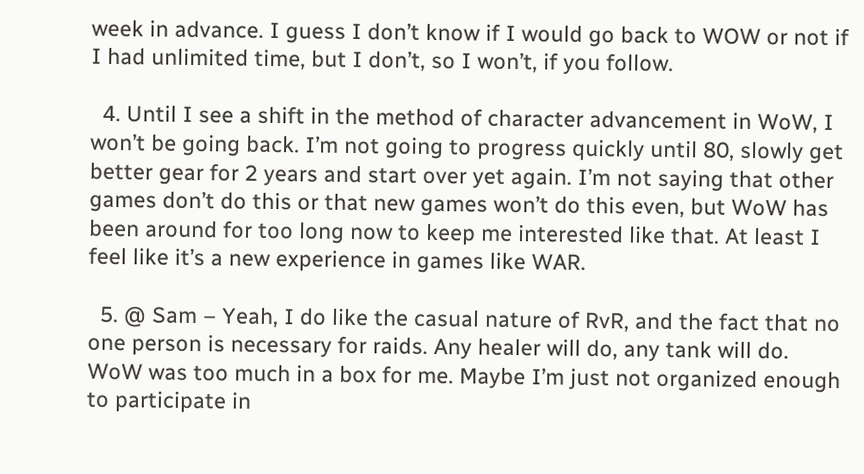week in advance. I guess I don’t know if I would go back to WOW or not if I had unlimited time, but I don’t, so I won’t, if you follow.

  4. Until I see a shift in the method of character advancement in WoW, I won’t be going back. I’m not going to progress quickly until 80, slowly get better gear for 2 years and start over yet again. I’m not saying that other games don’t do this or that new games won’t do this even, but WoW has been around for too long now to keep me interested like that. At least I feel like it’s a new experience in games like WAR.

  5. @ Sam – Yeah, I do like the casual nature of RvR, and the fact that no one person is necessary for raids. Any healer will do, any tank will do. WoW was too much in a box for me. Maybe I’m just not organized enough to participate in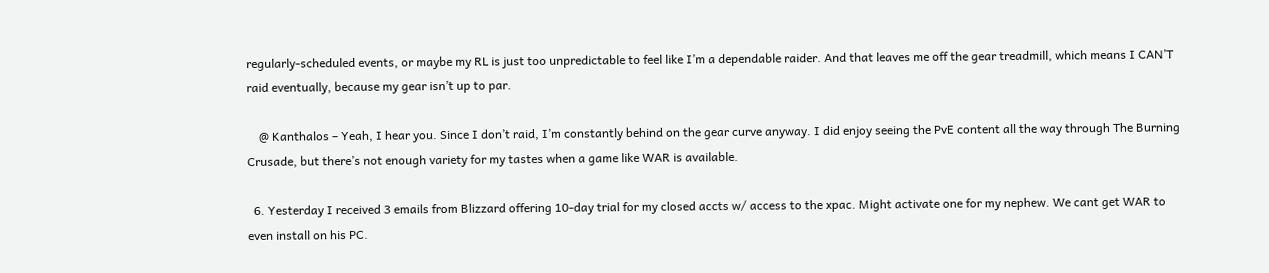regularly-scheduled events, or maybe my RL is just too unpredictable to feel like I’m a dependable raider. And that leaves me off the gear treadmill, which means I CAN’T raid eventually, because my gear isn’t up to par.

    @ Kanthalos – Yeah, I hear you. Since I don’t raid, I’m constantly behind on the gear curve anyway. I did enjoy seeing the PvE content all the way through The Burning Crusade, but there’s not enough variety for my tastes when a game like WAR is available.

  6. Yesterday I received 3 emails from Blizzard offering 10-day trial for my closed accts w/ access to the xpac. Might activate one for my nephew. We cant get WAR to even install on his PC.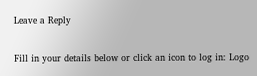Leave a Reply

Fill in your details below or click an icon to log in: Logo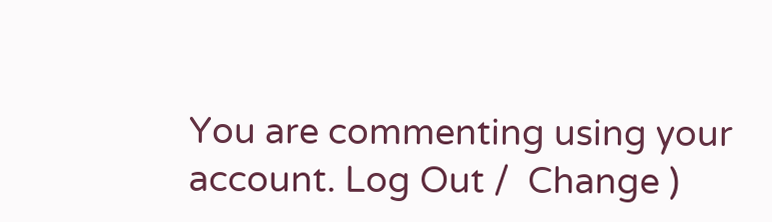You are commenting using your account. Log Out /  Change )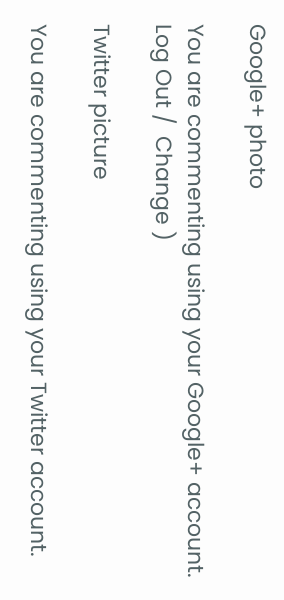Google+ photo

You are commenting using your Google+ account. Log Out /  Change )

Twitter picture

You are commenting using your Twitter account.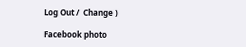Log Out /  Change )

Facebook photo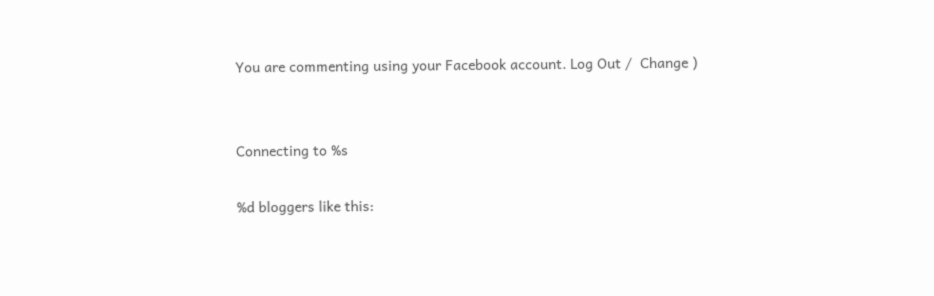You are commenting using your Facebook account. Log Out /  Change )


Connecting to %s

%d bloggers like this: